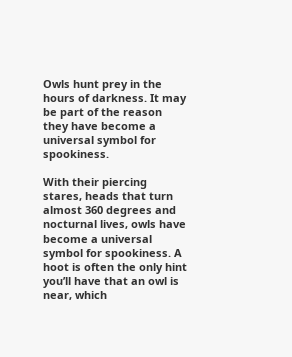Owls hunt prey in the hours of darkness. It may be part of the reason they have become a universal symbol for spookiness.

With their piercing stares, heads that turn almost 360 degrees and nocturnal lives, owls have become a universal symbol for spookiness. A hoot is often the only hint you’ll have that an owl is near, which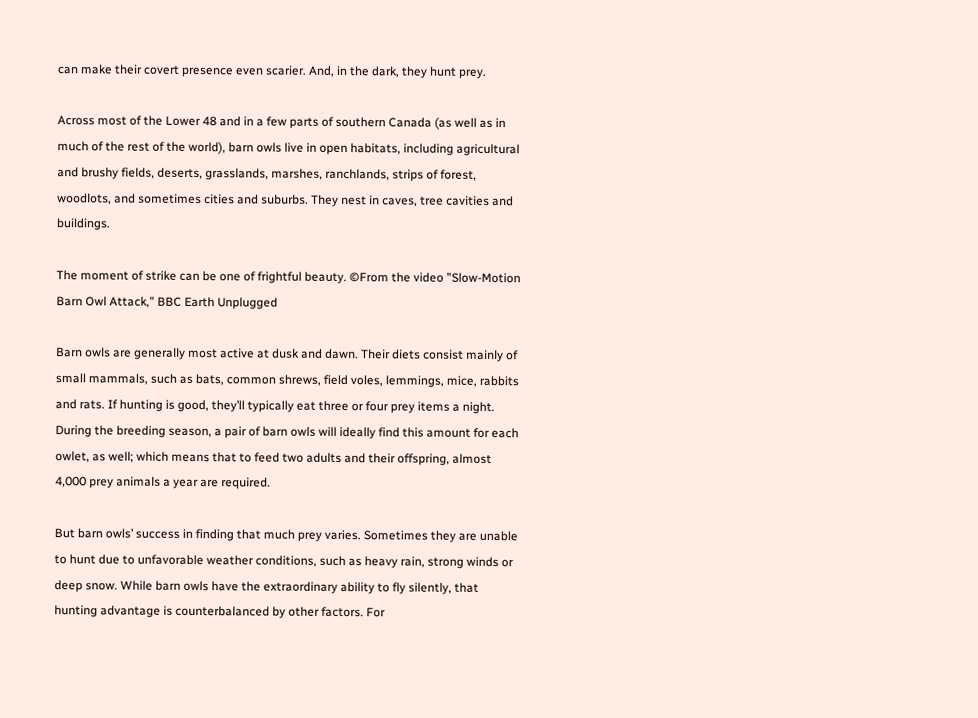can make their covert presence even scarier. And, in the dark, they hunt prey.

Across most of the Lower 48 and in a few parts of southern Canada (as well as in much of the rest of the world), barn owls live in open habitats, including agricultural and brushy fields, deserts, grasslands, marshes, ranchlands, strips of forest, woodlots, and sometimes cities and suburbs. They nest in caves, tree cavities and buildings.

The moment of strike can be one of frightful beauty. ©From the video ”Slow-Motion Barn Owl Attack,” BBC Earth Unplugged

Barn owls are generally most active at dusk and dawn. Their diets consist mainly of small mammals, such as bats, common shrews, field voles, lemmings, mice, rabbits and rats. If hunting is good, they’ll typically eat three or four prey items a night. During the breeding season, a pair of barn owls will ideally find this amount for each owlet, as well; which means that to feed two adults and their offspring, almost 4,000 prey animals a year are required.

But barn owls’ success in finding that much prey varies. Sometimes they are unable to hunt due to unfavorable weather conditions, such as heavy rain, strong winds or deep snow. While barn owls have the extraordinary ability to fly silently, that hunting advantage is counterbalanced by other factors. For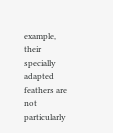example, their specially adapted feathers are not particularly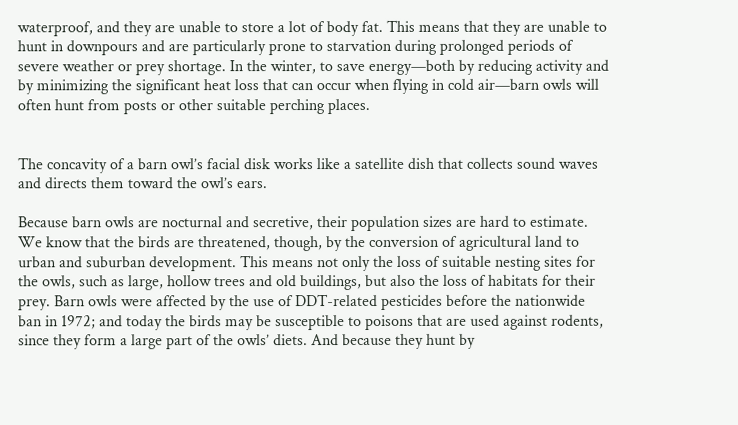waterproof, and they are unable to store a lot of body fat. This means that they are unable to hunt in downpours and are particularly prone to starvation during prolonged periods of severe weather or prey shortage. In the winter, to save energy—both by reducing activity and by minimizing the significant heat loss that can occur when flying in cold air—barn owls will often hunt from posts or other suitable perching places.


The concavity of a barn owl’s facial disk works like a satellite dish that collects sound waves and directs them toward the owl’s ears.

Because barn owls are nocturnal and secretive, their population sizes are hard to estimate. We know that the birds are threatened, though, by the conversion of agricultural land to urban and suburban development. This means not only the loss of suitable nesting sites for the owls, such as large, hollow trees and old buildings, but also the loss of habitats for their prey. Barn owls were affected by the use of DDT-related pesticides before the nationwide ban in 1972; and today the birds may be susceptible to poisons that are used against rodents, since they form a large part of the owls’ diets. And because they hunt by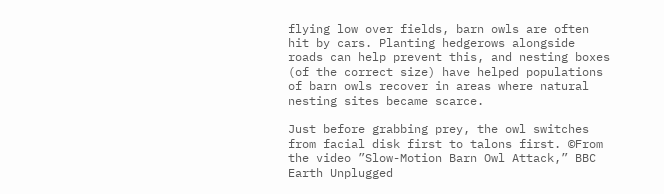flying low over fields, barn owls are often hit by cars. Planting hedgerows alongside roads can help prevent this, and nesting boxes (of the correct size) have helped populations of barn owls recover in areas where natural nesting sites became scarce.

Just before grabbing prey, the owl switches from facial disk first to talons first. ©From the video ”Slow-Motion Barn Owl Attack,” BBC Earth Unplugged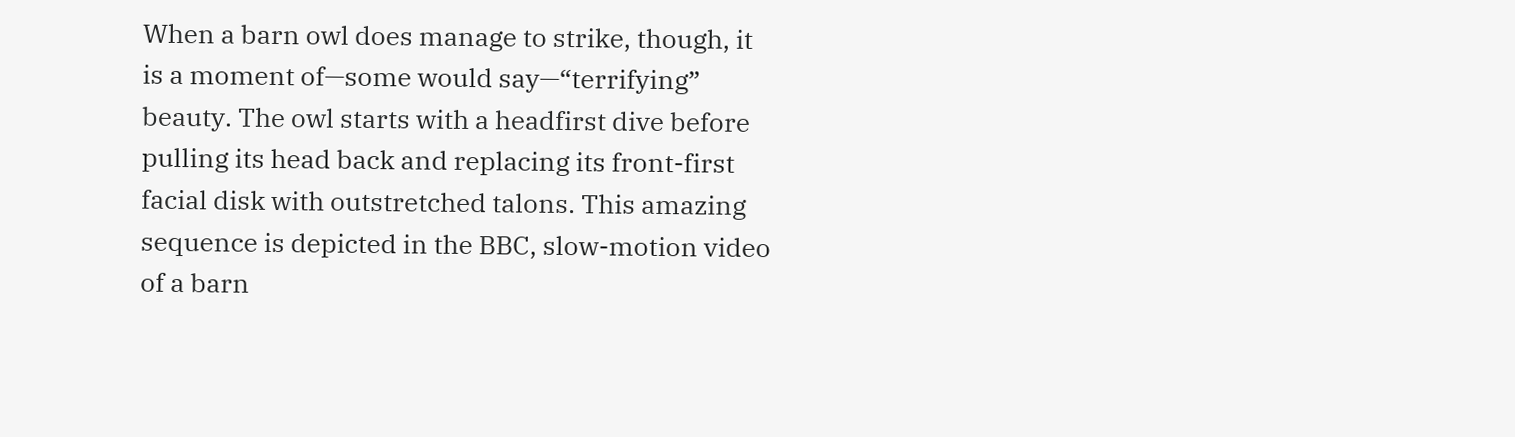When a barn owl does manage to strike, though, it is a moment of—some would say—“terrifying” beauty. The owl starts with a headfirst dive before pulling its head back and replacing its front-first facial disk with outstretched talons. This amazing sequence is depicted in the BBC, slow-motion video of a barn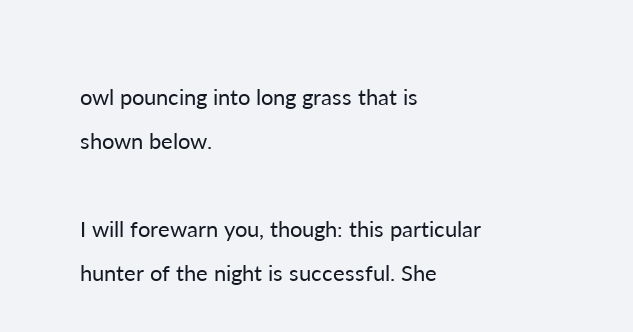owl pouncing into long grass that is shown below.

I will forewarn you, though: this particular hunter of the night is successful. She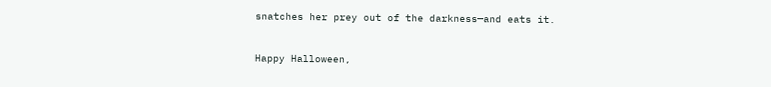snatches her prey out of the darkness—and eats it.


Happy Halloween,